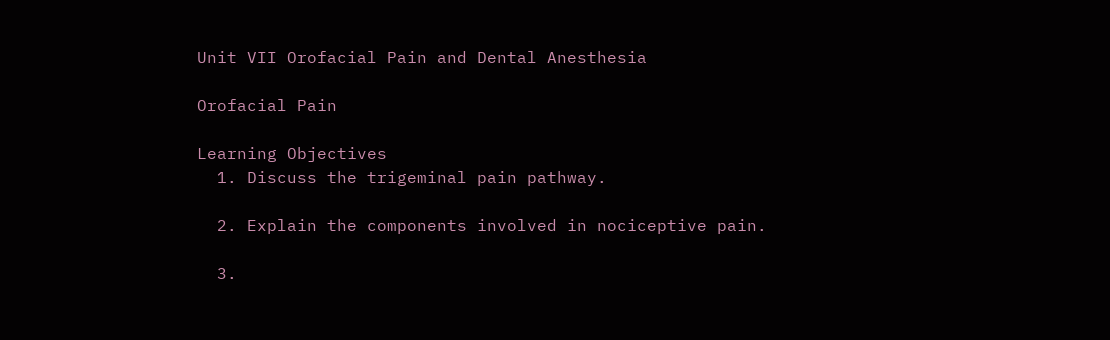Unit VII Orofacial Pain and Dental Anesthesia

Orofacial Pain

Learning Objectives
  1. Discuss the trigeminal pain pathway.

  2. Explain the components involved in nociceptive pain.

  3.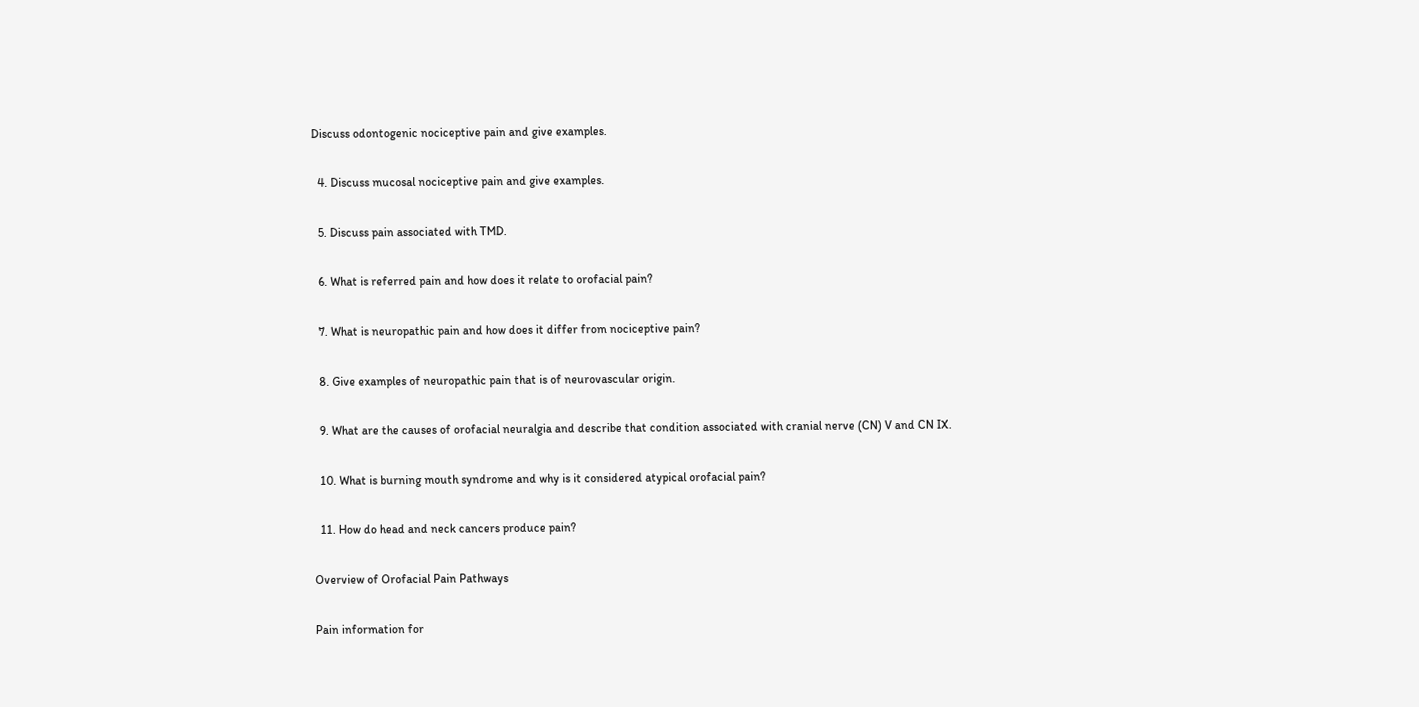Discuss odontogenic nociceptive pain and give examples.

  4. Discuss mucosal nociceptive pain and give examples.

  5. Discuss pain associated with TMD.

  6. What is referred pain and how does it relate to orofacial pain?

  7. What is neuropathic pain and how does it differ from nociceptive pain?

  8. Give examples of neuropathic pain that is of neurovascular origin.

  9. What are the causes of orofacial neuralgia and describe that condition associated with cranial nerve (CN) V and CN IX.

  10. What is burning mouth syndrome and why is it considered atypical orofacial pain?

  11. How do head and neck cancers produce pain?

Overview of Orofacial Pain Pathways

Pain information for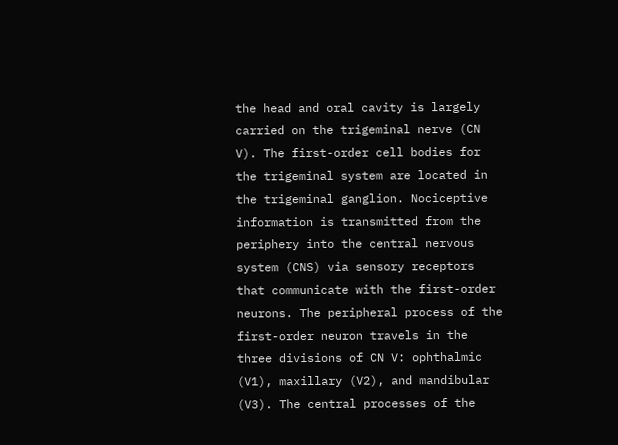the head and oral cavity is largely carried on the trigeminal nerve (CN V). The first-order cell bodies for the trigeminal system are located in the trigeminal ganglion. Nociceptive information is transmitted from the periphery into the central nervous system (CNS) via sensory receptors that communicate with the first-order neurons. The peripheral process of the first-order neuron travels in the three divisions of CN V: ophthalmic (V1), maxillary (V2), and mandibular (V3). The central processes of the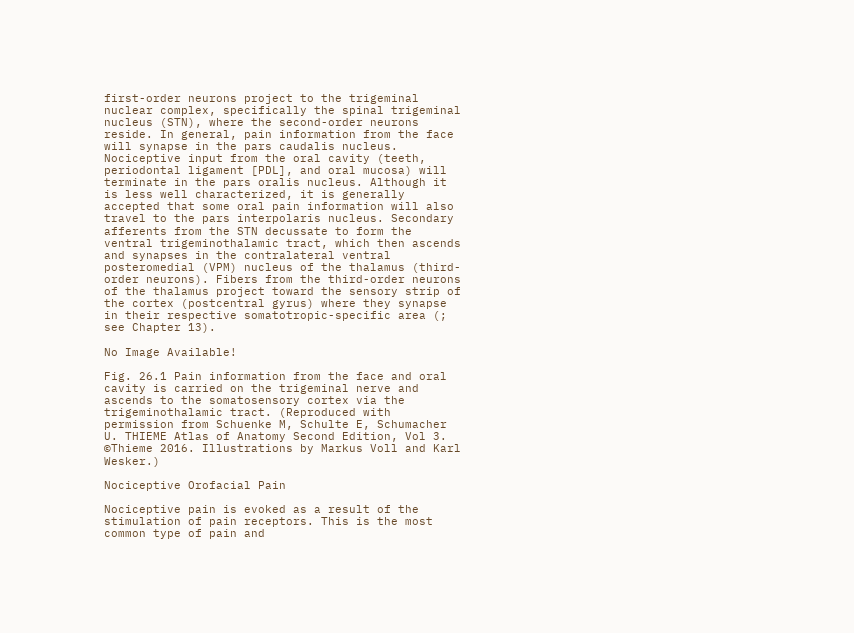first-order neurons project to the trigeminal nuclear complex, specifically the spinal trigeminal nucleus (STN), where the second-order neurons reside. In general, pain information from the face will synapse in the pars caudalis nucleus. Nociceptive input from the oral cavity (teeth, periodontal ligament [PDL], and oral mucosa) will terminate in the pars oralis nucleus. Although it is less well characterized, it is generally accepted that some oral pain information will also travel to the pars interpolaris nucleus. Secondary afferents from the STN decussate to form the ventral trigeminothalamic tract, which then ascends and synapses in the contralateral ventral posteromedial (VPM) nucleus of the thalamus (third-order neurons). Fibers from the third-order neurons of the thalamus project toward the sensory strip of the cortex (postcentral gyrus) where they synapse in their respective somatotropic-specific area (; see Chapter 13).

No Image Available!

Fig. 26.1 Pain information from the face and oral cavity is carried on the trigeminal nerve and ascends to the somatosensory cortex via the trigeminothalamic tract. (Reproduced with permission from Schuenke M, Schulte E, Schumacher U. THIEME Atlas of Anatomy Second Edition, Vol 3. ©Thieme 2016. Illustrations by Markus Voll and Karl Wesker.)

Nociceptive Orofacial Pain

Nociceptive pain is evoked as a result of the stimulation of pain receptors. This is the most common type of pain and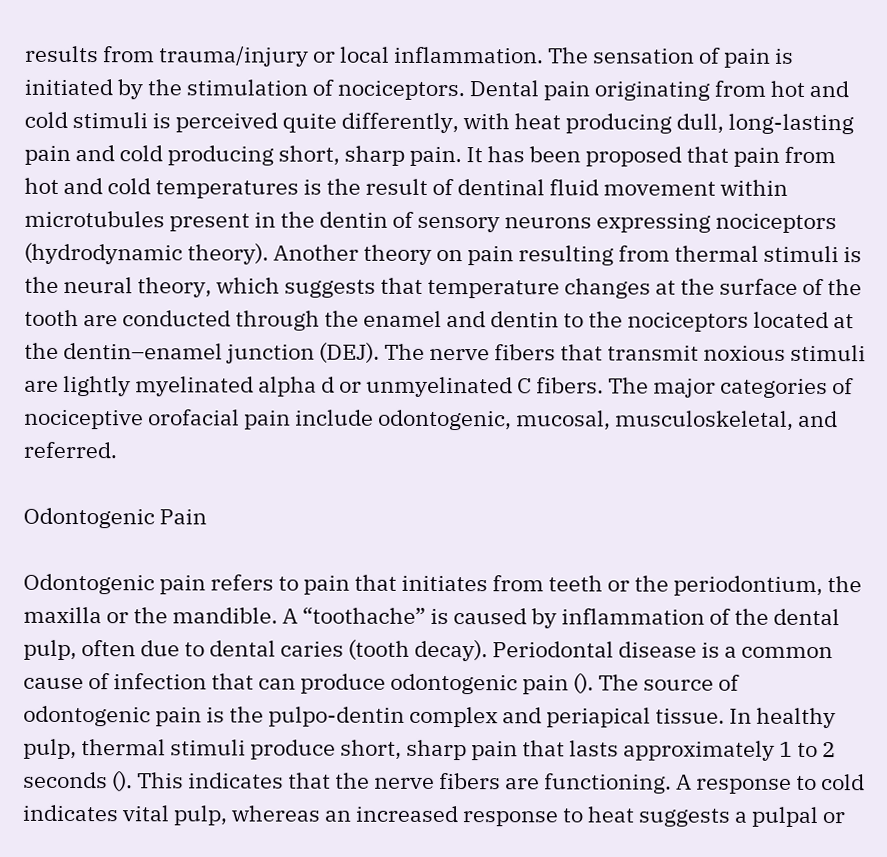results from trauma/injury or local inflammation. The sensation of pain is initiated by the stimulation of nociceptors. Dental pain originating from hot and cold stimuli is perceived quite differently, with heat producing dull, long-lasting pain and cold producing short, sharp pain. It has been proposed that pain from hot and cold temperatures is the result of dentinal fluid movement within microtubules present in the dentin of sensory neurons expressing nociceptors (hydrodynamic theory). Another theory on pain resulting from thermal stimuli is the neural theory, which suggests that temperature changes at the surface of the tooth are conducted through the enamel and dentin to the nociceptors located at the dentin–enamel junction (DEJ). The nerve fibers that transmit noxious stimuli are lightly myelinated alpha d or unmyelinated C fibers. The major categories of nociceptive orofacial pain include odontogenic, mucosal, musculoskeletal, and referred.

Odontogenic Pain

Odontogenic pain refers to pain that initiates from teeth or the periodontium, the maxilla or the mandible. A “toothache” is caused by inflammation of the dental pulp, often due to dental caries (tooth decay). Periodontal disease is a common cause of infection that can produce odontogenic pain (). The source of odontogenic pain is the pulpo-dentin complex and periapical tissue. In healthy pulp, thermal stimuli produce short, sharp pain that lasts approximately 1 to 2 seconds (). This indicates that the nerve fibers are functioning. A response to cold indicates vital pulp, whereas an increased response to heat suggests a pulpal or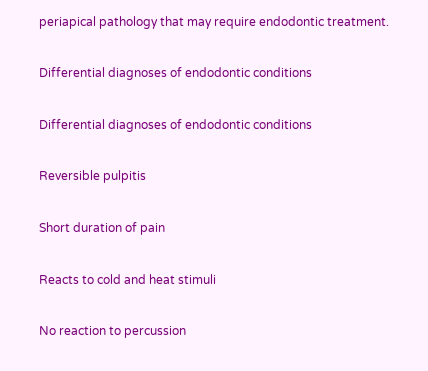periapical pathology that may require endodontic treatment.

Differential diagnoses of endodontic conditions

Differential diagnoses of endodontic conditions

Reversible pulpitis

Short duration of pain

Reacts to cold and heat stimuli

No reaction to percussion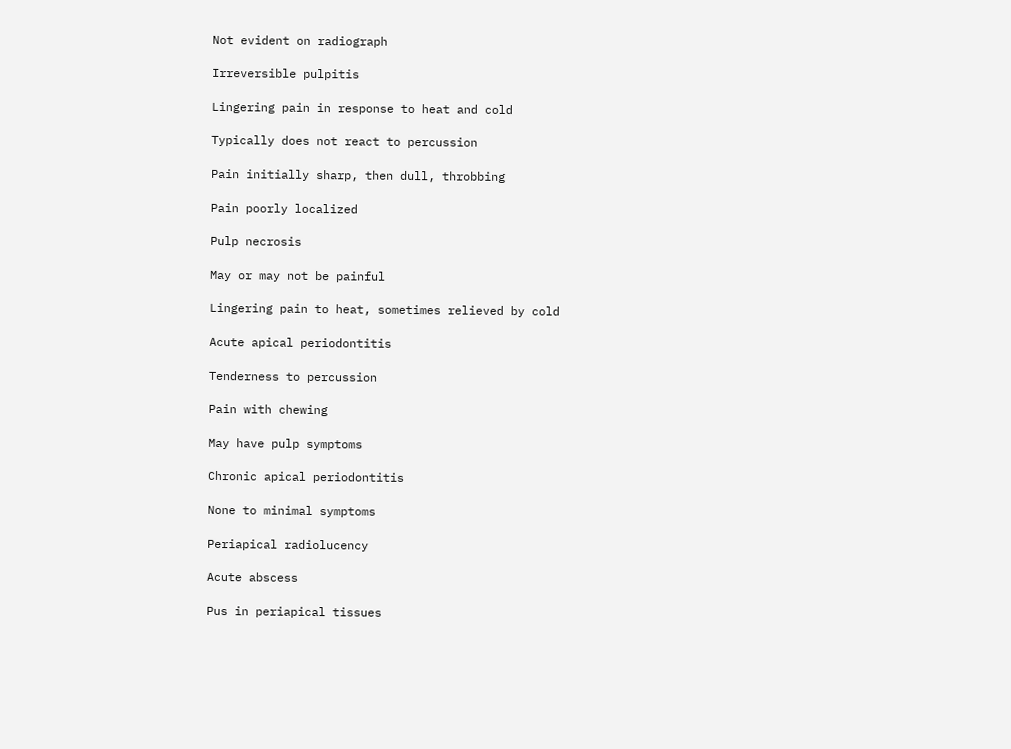Not evident on radiograph

Irreversible pulpitis

Lingering pain in response to heat and cold

Typically does not react to percussion

Pain initially sharp, then dull, throbbing

Pain poorly localized

Pulp necrosis

May or may not be painful

Lingering pain to heat, sometimes relieved by cold

Acute apical periodontitis

Tenderness to percussion

Pain with chewing

May have pulp symptoms

Chronic apical periodontitis

None to minimal symptoms

Periapical radiolucency

Acute abscess

Pus in periapical tissues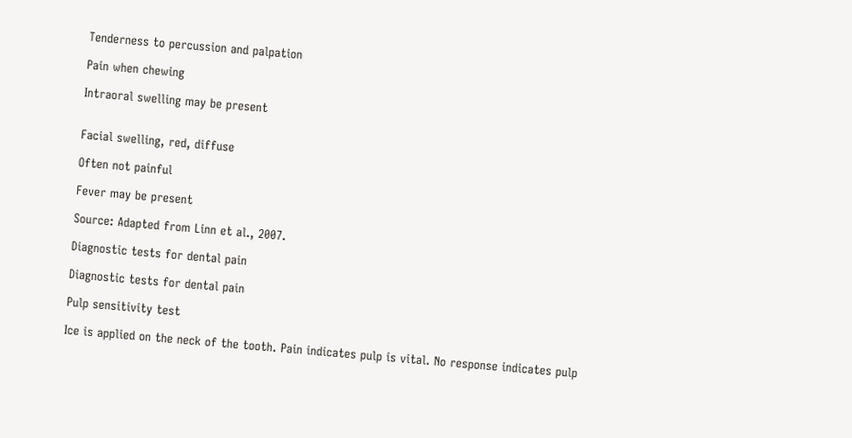Tenderness to percussion and palpation

Pain when chewing

Intraoral swelling may be present


Facial swelling, red, diffuse

Often not painful

Fever may be present

Source: Adapted from Linn et al., 2007.

Diagnostic tests for dental pain

Diagnostic tests for dental pain

Pulp sensitivity test

Ice is applied on the neck of the tooth. Pain indicates pulp is vital. No response indicates pulp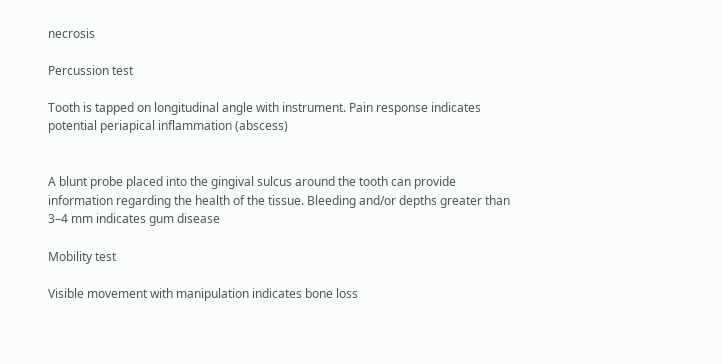necrosis

Percussion test

Tooth is tapped on longitudinal angle with instrument. Pain response indicates potential periapical inflammation (abscess)


A blunt probe placed into the gingival sulcus around the tooth can provide information regarding the health of the tissue. Bleeding and/or depths greater than 3–4 mm indicates gum disease

Mobility test

Visible movement with manipulation indicates bone loss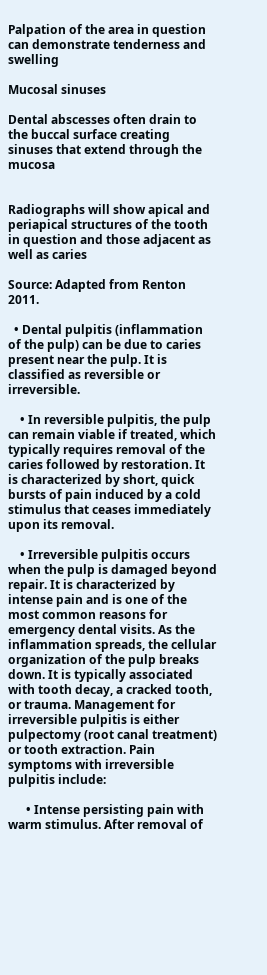Palpation of the area in question can demonstrate tenderness and swelling

Mucosal sinuses

Dental abscesses often drain to the buccal surface creating sinuses that extend through the mucosa


Radiographs will show apical and periapical structures of the tooth in question and those adjacent as well as caries

Source: Adapted from Renton 2011.

  • Dental pulpitis (inflammation of the pulp) can be due to caries present near the pulp. It is classified as reversible or irreversible.

    • In reversible pulpitis, the pulp can remain viable if treated, which typically requires removal of the caries followed by restoration. It is characterized by short, quick bursts of pain induced by a cold stimulus that ceases immediately upon its removal.

    • Irreversible pulpitis occurs when the pulp is damaged beyond repair. It is characterized by intense pain and is one of the most common reasons for emergency dental visits. As the inflammation spreads, the cellular organization of the pulp breaks down. It is typically associated with tooth decay, a cracked tooth, or trauma. Management for irreversible pulpitis is either pulpectomy (root canal treatment) or tooth extraction. Pain symptoms with irreversible pulpitis include:

      • Intense persisting pain with warm stimulus. After removal of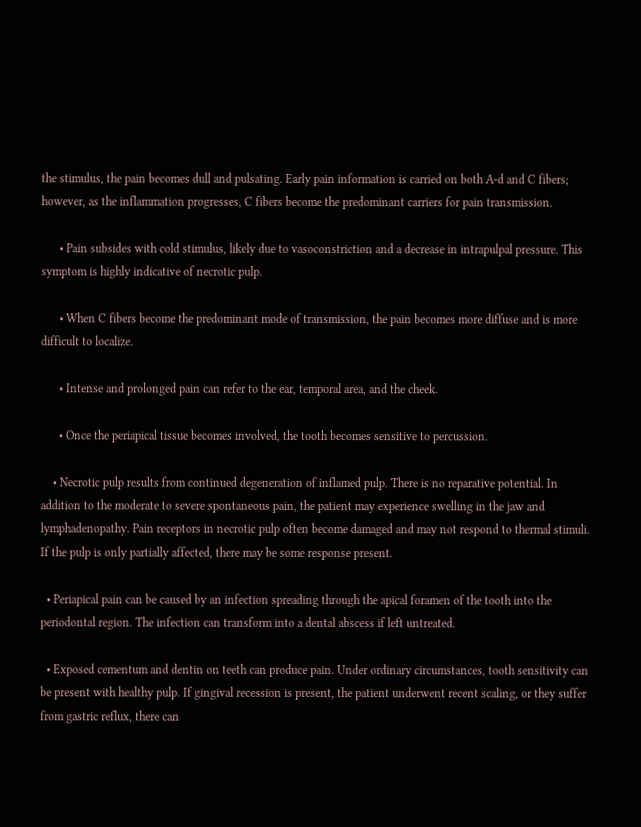the stimulus, the pain becomes dull and pulsating. Early pain information is carried on both A-d and C fibers; however, as the inflammation progresses, C fibers become the predominant carriers for pain transmission.

      • Pain subsides with cold stimulus, likely due to vasoconstriction and a decrease in intrapulpal pressure. This symptom is highly indicative of necrotic pulp.

      • When C fibers become the predominant mode of transmission, the pain becomes more diffuse and is more difficult to localize.

      • Intense and prolonged pain can refer to the ear, temporal area, and the cheek.

      • Once the periapical tissue becomes involved, the tooth becomes sensitive to percussion.

    • Necrotic pulp results from continued degeneration of inflamed pulp. There is no reparative potential. In addition to the moderate to severe spontaneous pain, the patient may experience swelling in the jaw and lymphadenopathy. Pain receptors in necrotic pulp often become damaged and may not respond to thermal stimuli. If the pulp is only partially affected, there may be some response present.

  • Periapical pain can be caused by an infection spreading through the apical foramen of the tooth into the periodontal region. The infection can transform into a dental abscess if left untreated.

  • Exposed cementum and dentin on teeth can produce pain. Under ordinary circumstances, tooth sensitivity can be present with healthy pulp. If gingival recession is present, the patient underwent recent scaling, or they suffer from gastric reflux, there can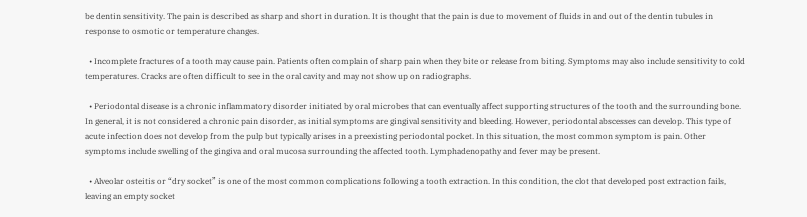be dentin sensitivity. The pain is described as sharp and short in duration. It is thought that the pain is due to movement of fluids in and out of the dentin tubules in response to osmotic or temperature changes.

  • Incomplete fractures of a tooth may cause pain. Patients often complain of sharp pain when they bite or release from biting. Symptoms may also include sensitivity to cold temperatures. Cracks are often difficult to see in the oral cavity and may not show up on radiographs.

  • Periodontal disease is a chronic inflammatory disorder initiated by oral microbes that can eventually affect supporting structures of the tooth and the surrounding bone. In general, it is not considered a chronic pain disorder, as initial symptoms are gingival sensitivity and bleeding. However, periodontal abscesses can develop. This type of acute infection does not develop from the pulp but typically arises in a preexisting periodontal pocket. In this situation, the most common symptom is pain. Other symptoms include swelling of the gingiva and oral mucosa surrounding the affected tooth. Lymphadenopathy and fever may be present.

  • Alveolar osteitis or “dry socket” is one of the most common complications following a tooth extraction. In this condition, the clot that developed post extraction fails, leaving an empty socket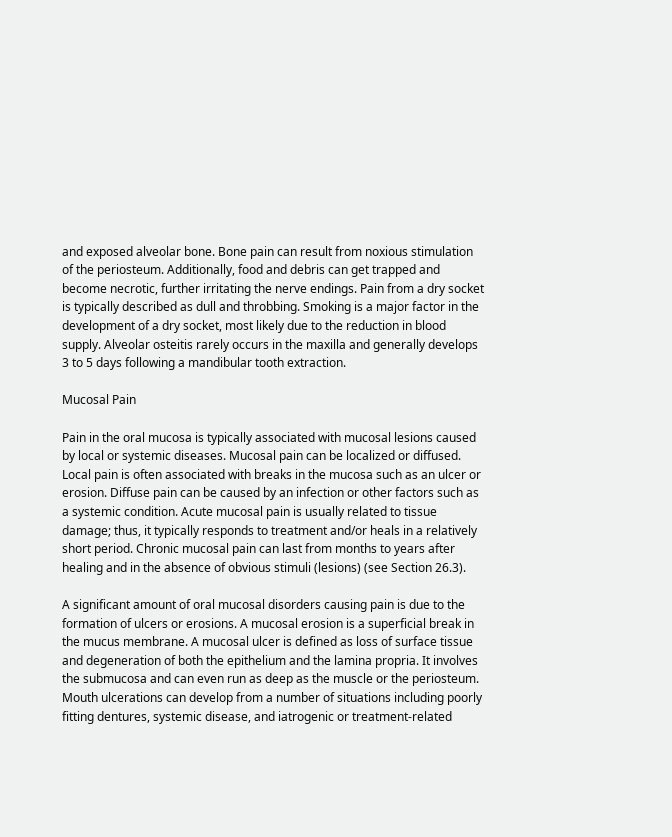and exposed alveolar bone. Bone pain can result from noxious stimulation of the periosteum. Additionally, food and debris can get trapped and become necrotic, further irritating the nerve endings. Pain from a dry socket is typically described as dull and throbbing. Smoking is a major factor in the development of a dry socket, most likely due to the reduction in blood supply. Alveolar osteitis rarely occurs in the maxilla and generally develops 3 to 5 days following a mandibular tooth extraction.

Mucosal Pain

Pain in the oral mucosa is typically associated with mucosal lesions caused by local or systemic diseases. Mucosal pain can be localized or diffused. Local pain is often associated with breaks in the mucosa such as an ulcer or erosion. Diffuse pain can be caused by an infection or other factors such as a systemic condition. Acute mucosal pain is usually related to tissue damage; thus, it typically responds to treatment and/or heals in a relatively short period. Chronic mucosal pain can last from months to years after healing and in the absence of obvious stimuli (lesions) (see Section 26.3).

A significant amount of oral mucosal disorders causing pain is due to the formation of ulcers or erosions. A mucosal erosion is a superficial break in the mucus membrane. A mucosal ulcer is defined as loss of surface tissue and degeneration of both the epithelium and the lamina propria. It involves the submucosa and can even run as deep as the muscle or the periosteum. Mouth ulcerations can develop from a number of situations including poorly fitting dentures, systemic disease, and iatrogenic or treatment-related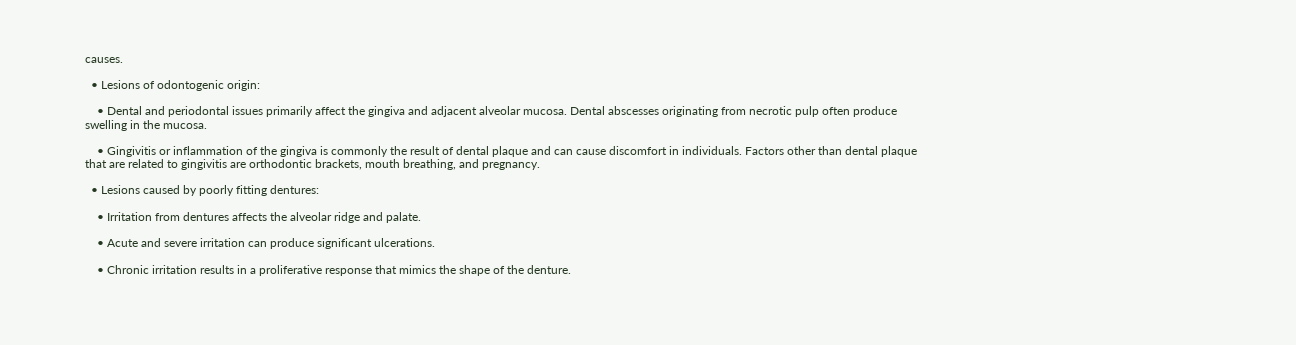causes.

  • Lesions of odontogenic origin:

    • Dental and periodontal issues primarily affect the gingiva and adjacent alveolar mucosa. Dental abscesses originating from necrotic pulp often produce swelling in the mucosa.

    • Gingivitis or inflammation of the gingiva is commonly the result of dental plaque and can cause discomfort in individuals. Factors other than dental plaque that are related to gingivitis are orthodontic brackets, mouth breathing, and pregnancy.

  • Lesions caused by poorly fitting dentures:

    • Irritation from dentures affects the alveolar ridge and palate.

    • Acute and severe irritation can produce significant ulcerations.

    • Chronic irritation results in a proliferative response that mimics the shape of the denture.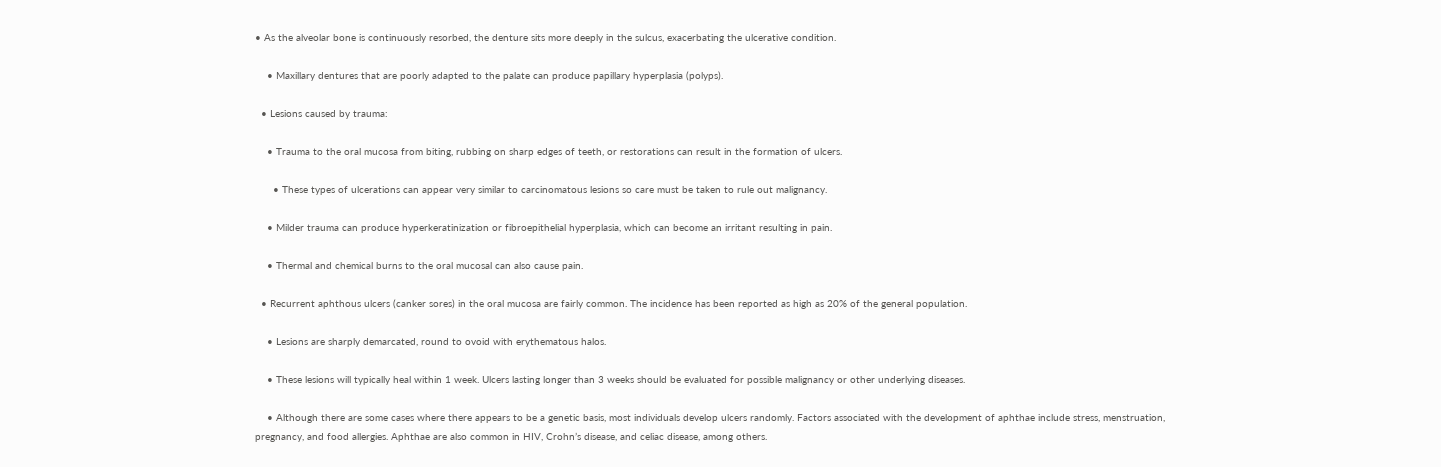• As the alveolar bone is continuously resorbed, the denture sits more deeply in the sulcus, exacerbating the ulcerative condition.

    • Maxillary dentures that are poorly adapted to the palate can produce papillary hyperplasia (polyps).

  • Lesions caused by trauma:

    • Trauma to the oral mucosa from biting, rubbing on sharp edges of teeth, or restorations can result in the formation of ulcers.

      • These types of ulcerations can appear very similar to carcinomatous lesions so care must be taken to rule out malignancy.

    • Milder trauma can produce hyperkeratinization or fibroepithelial hyperplasia, which can become an irritant resulting in pain.

    • Thermal and chemical burns to the oral mucosal can also cause pain.

  • Recurrent aphthous ulcers (canker sores) in the oral mucosa are fairly common. The incidence has been reported as high as 20% of the general population.

    • Lesions are sharply demarcated, round to ovoid with erythematous halos.

    • These lesions will typically heal within 1 week. Ulcers lasting longer than 3 weeks should be evaluated for possible malignancy or other underlying diseases.

    • Although there are some cases where there appears to be a genetic basis, most individuals develop ulcers randomly. Factors associated with the development of aphthae include stress, menstruation, pregnancy, and food allergies. Aphthae are also common in HIV, Crohn’s disease, and celiac disease, among others.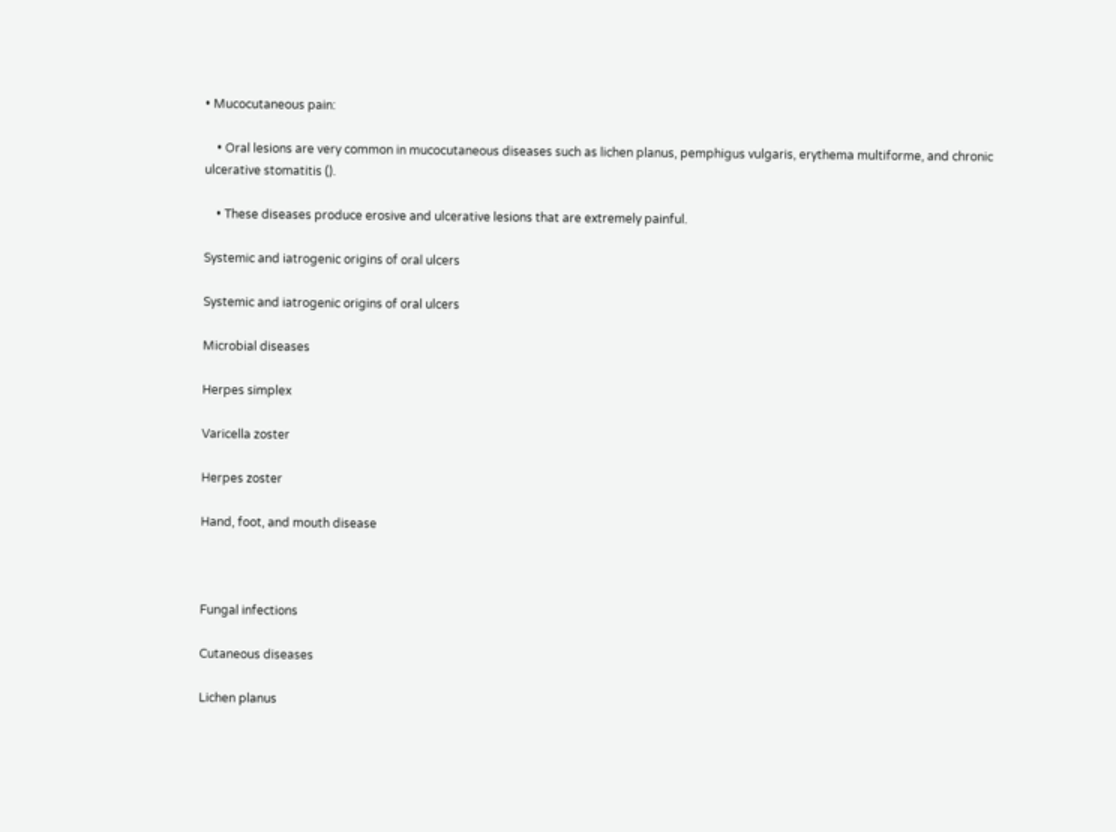• Mucocutaneous pain:

    • Oral lesions are very common in mucocutaneous diseases such as lichen planus, pemphigus vulgaris, erythema multiforme, and chronic ulcerative stomatitis ().

    • These diseases produce erosive and ulcerative lesions that are extremely painful.

Systemic and iatrogenic origins of oral ulcers

Systemic and iatrogenic origins of oral ulcers

Microbial diseases

Herpes simplex

Varicella zoster

Herpes zoster

Hand, foot, and mouth disease



Fungal infections

Cutaneous diseases

Lichen planus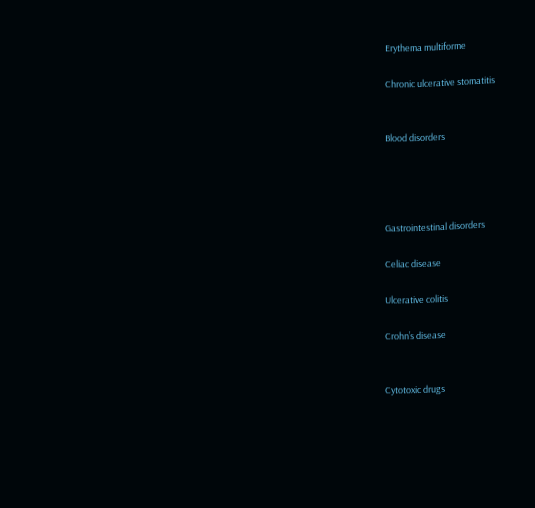Erythema multiforme

Chronic ulcerative stomatitis


Blood disorders




Gastrointestinal disorders

Celiac disease

Ulcerative colitis

Crohn’s disease


Cytotoxic drugs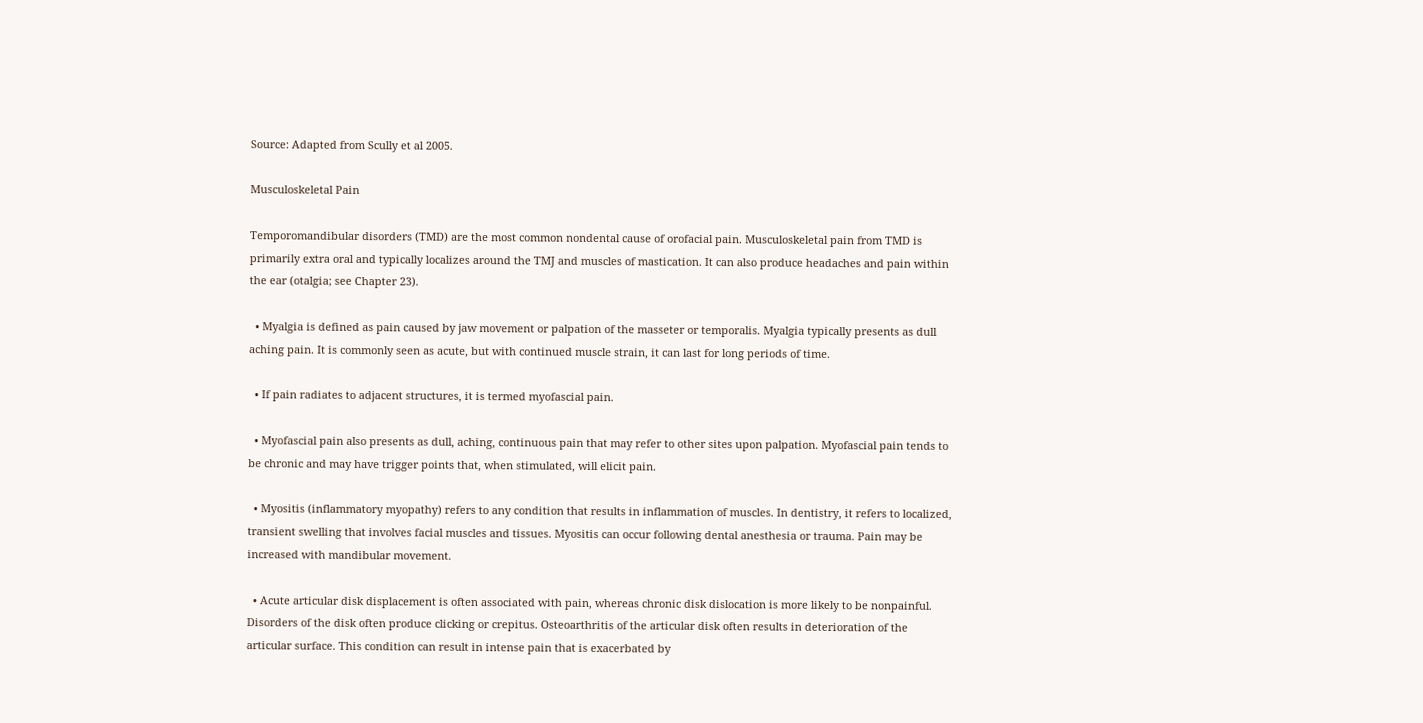Source: Adapted from Scully et al 2005.

Musculoskeletal Pain

Temporomandibular disorders (TMD) are the most common nondental cause of orofacial pain. Musculoskeletal pain from TMD is primarily extra oral and typically localizes around the TMJ and muscles of mastication. It can also produce headaches and pain within the ear (otalgia; see Chapter 23).

  • Myalgia is defined as pain caused by jaw movement or palpation of the masseter or temporalis. Myalgia typically presents as dull aching pain. It is commonly seen as acute, but with continued muscle strain, it can last for long periods of time.

  • If pain radiates to adjacent structures, it is termed myofascial pain.

  • Myofascial pain also presents as dull, aching, continuous pain that may refer to other sites upon palpation. Myofascial pain tends to be chronic and may have trigger points that, when stimulated, will elicit pain.

  • Myositis (inflammatory myopathy) refers to any condition that results in inflammation of muscles. In dentistry, it refers to localized, transient swelling that involves facial muscles and tissues. Myositis can occur following dental anesthesia or trauma. Pain may be increased with mandibular movement.

  • Acute articular disk displacement is often associated with pain, whereas chronic disk dislocation is more likely to be nonpainful. Disorders of the disk often produce clicking or crepitus. Osteoarthritis of the articular disk often results in deterioration of the articular surface. This condition can result in intense pain that is exacerbated by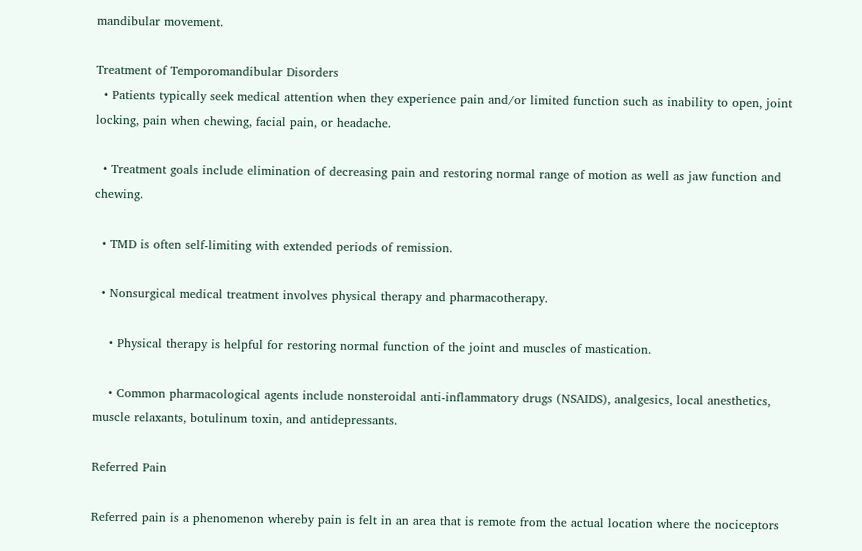mandibular movement.

Treatment of Temporomandibular Disorders
  • Patients typically seek medical attention when they experience pain and/or limited function such as inability to open, joint locking, pain when chewing, facial pain, or headache.

  • Treatment goals include elimination of decreasing pain and restoring normal range of motion as well as jaw function and chewing.

  • TMD is often self-limiting with extended periods of remission.

  • Nonsurgical medical treatment involves physical therapy and pharmacotherapy.

    • Physical therapy is helpful for restoring normal function of the joint and muscles of mastication.

    • Common pharmacological agents include nonsteroidal anti-inflammatory drugs (NSAIDS), analgesics, local anesthetics, muscle relaxants, botulinum toxin, and antidepressants.

Referred Pain

Referred pain is a phenomenon whereby pain is felt in an area that is remote from the actual location where the nociceptors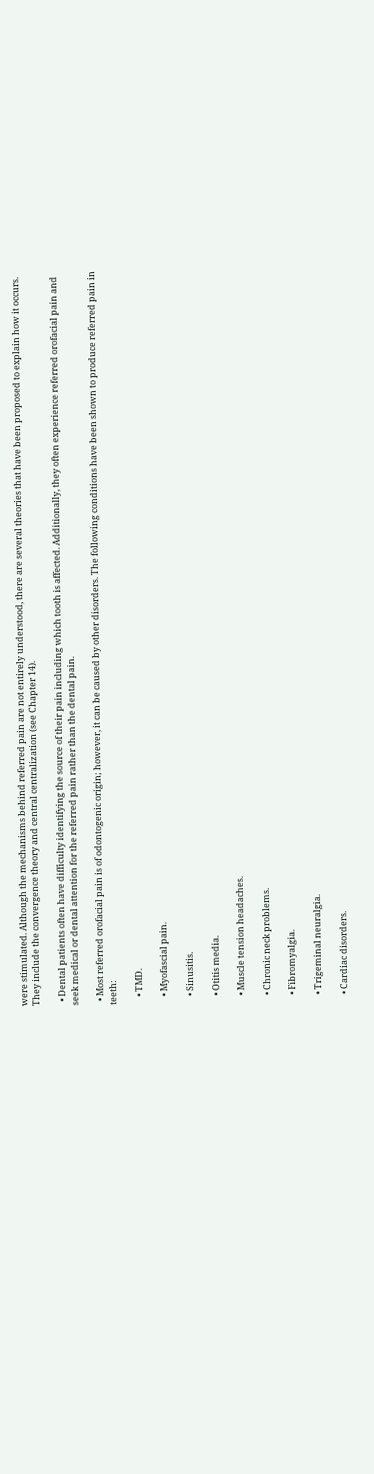were stimulated. Although the mechanisms behind referred pain are not entirely understood, there are several theories that have been proposed to explain how it occurs. They include the convergence theory and central centralization (see Chapter 14).

  • Dental patients often have difficulty identifying the source of their pain including which tooth is affected. Additionally, they often experience referred orofacial pain and seek medical or dental attention for the referred pain rather than the dental pain.

  • Most referred orofacial pain is of odontogenic origin; however, it can be caused by other disorders. The following conditions have been shown to produce referred pain in teeth:

    • TMD.

    • Myofascial pain.

    • Sinusitis.

    • Otitis media.

    • Muscle tension headaches.

    • Chronic neck problems.

    • Fibromyalgia.

    • Trigeminal neuralgia.

    • Cardiac disorders.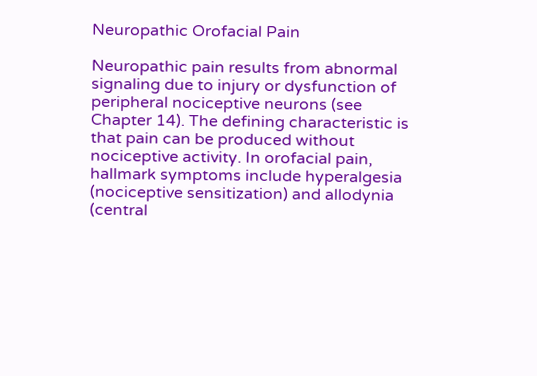Neuropathic Orofacial Pain

Neuropathic pain results from abnormal signaling due to injury or dysfunction of peripheral nociceptive neurons (see Chapter 14). The defining characteristic is that pain can be produced without nociceptive activity. In orofacial pain, hallmark symptoms include hyperalgesia (nociceptive sensitization) and allodynia (central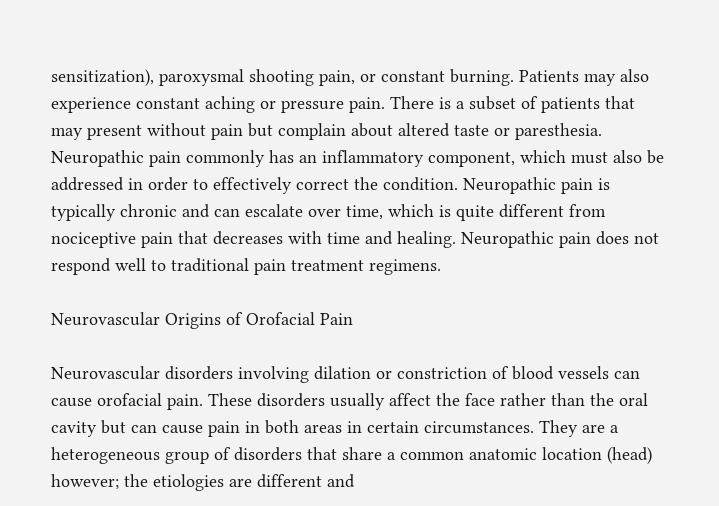sensitization), paroxysmal shooting pain, or constant burning. Patients may also experience constant aching or pressure pain. There is a subset of patients that may present without pain but complain about altered taste or paresthesia. Neuropathic pain commonly has an inflammatory component, which must also be addressed in order to effectively correct the condition. Neuropathic pain is typically chronic and can escalate over time, which is quite different from nociceptive pain that decreases with time and healing. Neuropathic pain does not respond well to traditional pain treatment regimens.

Neurovascular Origins of Orofacial Pain

Neurovascular disorders involving dilation or constriction of blood vessels can cause orofacial pain. These disorders usually affect the face rather than the oral cavity but can cause pain in both areas in certain circumstances. They are a heterogeneous group of disorders that share a common anatomic location (head) however; the etiologies are different and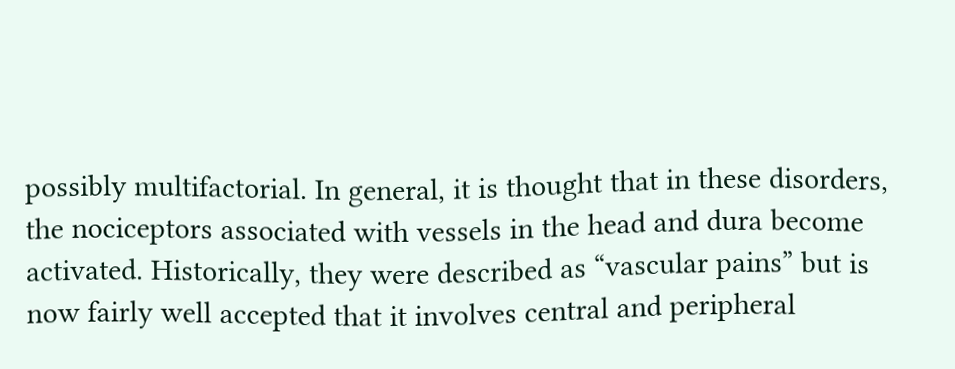possibly multifactorial. In general, it is thought that in these disorders, the nociceptors associated with vessels in the head and dura become activated. Historically, they were described as “vascular pains” but is now fairly well accepted that it involves central and peripheral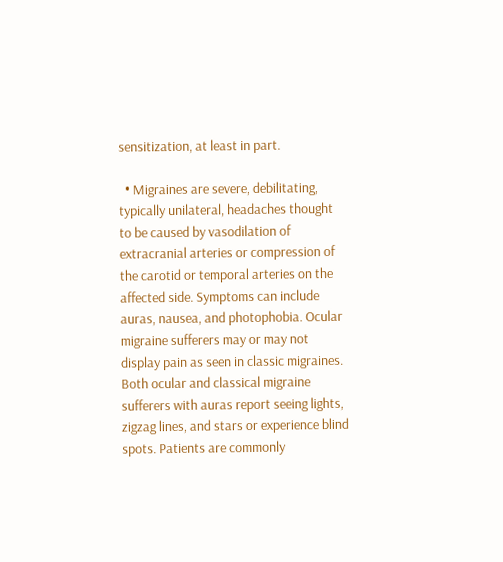sensitization, at least in part.

  • Migraines are severe, debilitating, typically unilateral, headaches thought to be caused by vasodilation of extracranial arteries or compression of the carotid or temporal arteries on the affected side. Symptoms can include auras, nausea, and photophobia. Ocular migraine sufferers may or may not display pain as seen in classic migraines. Both ocular and classical migraine sufferers with auras report seeing lights, zigzag lines, and stars or experience blind spots. Patients are commonly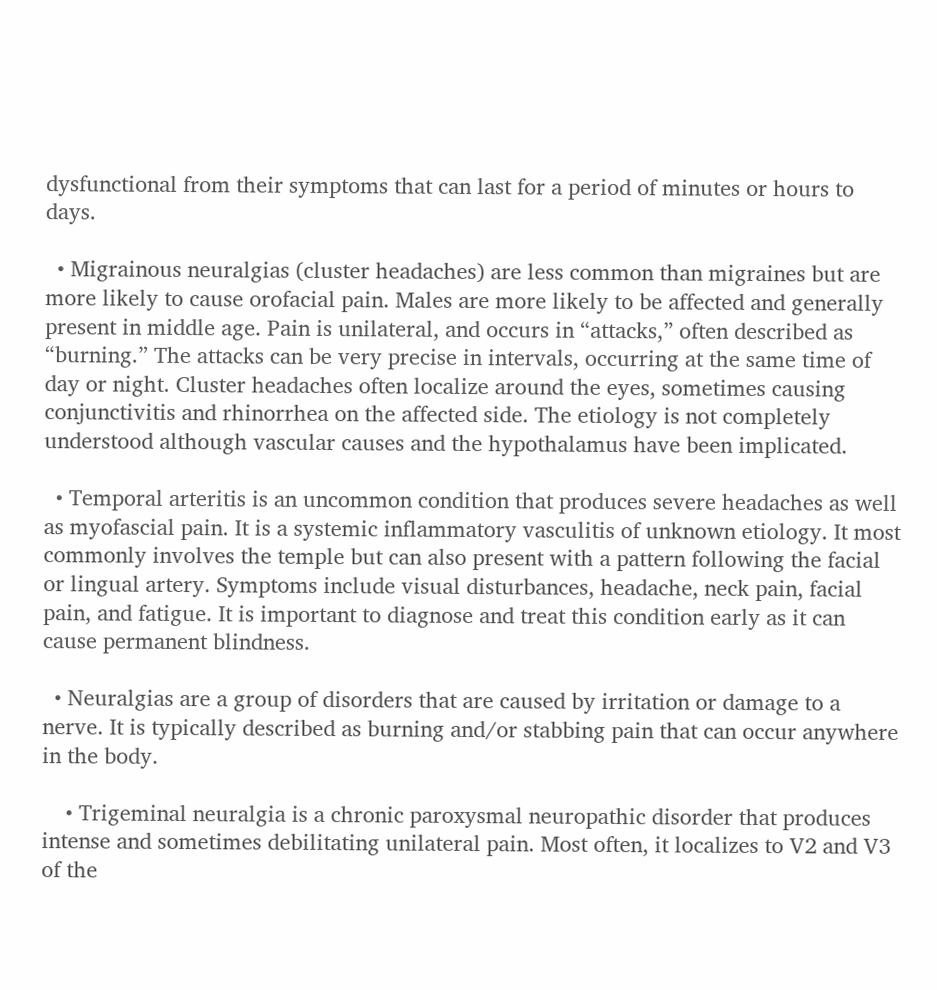dysfunctional from their symptoms that can last for a period of minutes or hours to days.

  • Migrainous neuralgias (cluster headaches) are less common than migraines but are more likely to cause orofacial pain. Males are more likely to be affected and generally present in middle age. Pain is unilateral, and occurs in “attacks,” often described as “burning.” The attacks can be very precise in intervals, occurring at the same time of day or night. Cluster headaches often localize around the eyes, sometimes causing conjunctivitis and rhinorrhea on the affected side. The etiology is not completely understood although vascular causes and the hypothalamus have been implicated.

  • Temporal arteritis is an uncommon condition that produces severe headaches as well as myofascial pain. It is a systemic inflammatory vasculitis of unknown etiology. It most commonly involves the temple but can also present with a pattern following the facial or lingual artery. Symptoms include visual disturbances, headache, neck pain, facial pain, and fatigue. It is important to diagnose and treat this condition early as it can cause permanent blindness.

  • Neuralgias are a group of disorders that are caused by irritation or damage to a nerve. It is typically described as burning and/or stabbing pain that can occur anywhere in the body.

    • Trigeminal neuralgia is a chronic paroxysmal neuropathic disorder that produces intense and sometimes debilitating unilateral pain. Most often, it localizes to V2 and V3 of the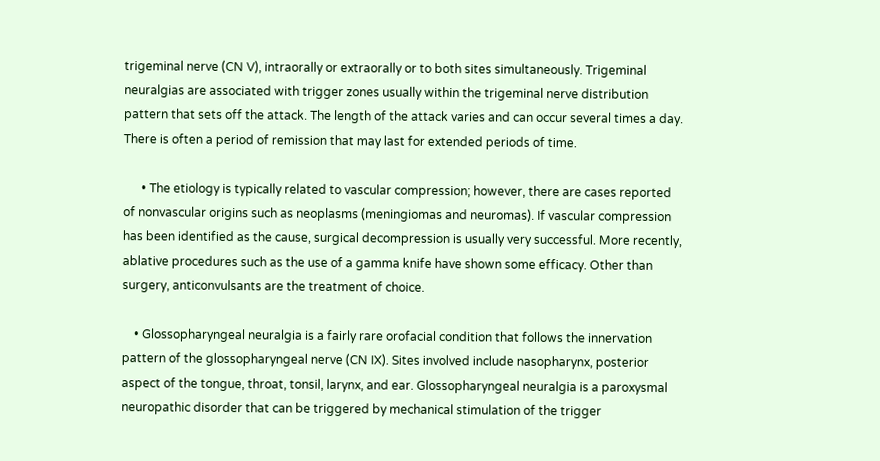trigeminal nerve (CN V), intraorally or extraorally or to both sites simultaneously. Trigeminal neuralgias are associated with trigger zones usually within the trigeminal nerve distribution pattern that sets off the attack. The length of the attack varies and can occur several times a day. There is often a period of remission that may last for extended periods of time.

      • The etiology is typically related to vascular compression; however, there are cases reported of nonvascular origins such as neoplasms (meningiomas and neuromas). If vascular compression has been identified as the cause, surgical decompression is usually very successful. More recently, ablative procedures such as the use of a gamma knife have shown some efficacy. Other than surgery, anticonvulsants are the treatment of choice.

    • Glossopharyngeal neuralgia is a fairly rare orofacial condition that follows the innervation pattern of the glossopharyngeal nerve (CN IX). Sites involved include nasopharynx, posterior aspect of the tongue, throat, tonsil, larynx, and ear. Glossopharyngeal neuralgia is a paroxysmal neuropathic disorder that can be triggered by mechanical stimulation of the trigger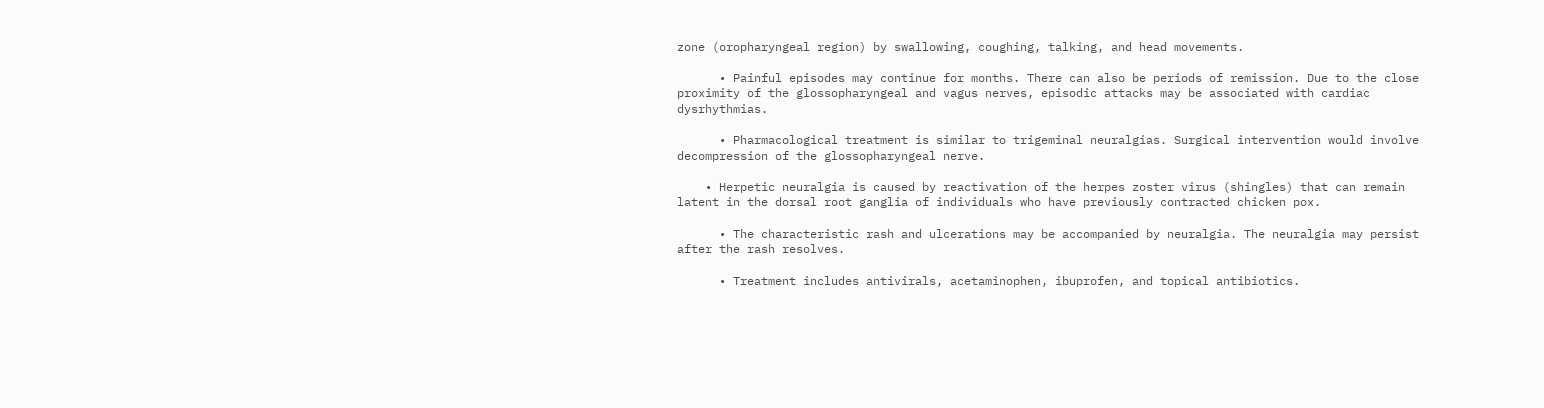zone (oropharyngeal region) by swallowing, coughing, talking, and head movements.

      • Painful episodes may continue for months. There can also be periods of remission. Due to the close proximity of the glossopharyngeal and vagus nerves, episodic attacks may be associated with cardiac dysrhythmias.

      • Pharmacological treatment is similar to trigeminal neuralgias. Surgical intervention would involve decompression of the glossopharyngeal nerve.

    • Herpetic neuralgia is caused by reactivation of the herpes zoster virus (shingles) that can remain latent in the dorsal root ganglia of individuals who have previously contracted chicken pox.

      • The characteristic rash and ulcerations may be accompanied by neuralgia. The neuralgia may persist after the rash resolves.

      • Treatment includes antivirals, acetaminophen, ibuprofen, and topical antibiotics.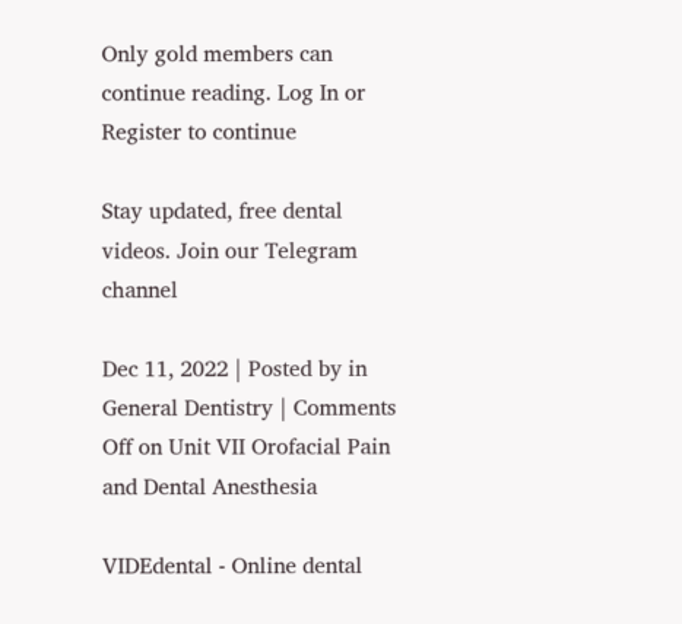Only gold members can continue reading. Log In or Register to continue

Stay updated, free dental videos. Join our Telegram channel

Dec 11, 2022 | Posted by in General Dentistry | Comments Off on Unit VII Orofacial Pain and Dental Anesthesia

VIDEdental - Online dental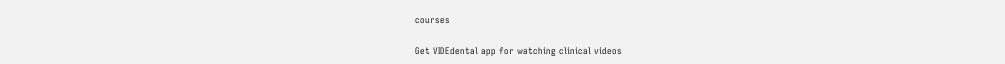courses

Get VIDEdental app for watching clinical videos